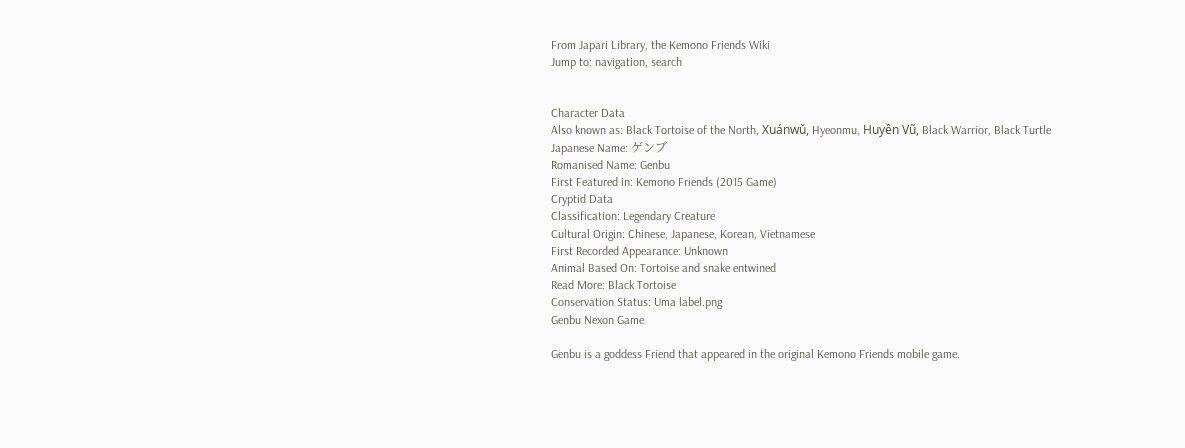From Japari Library, the Kemono Friends Wiki
Jump to: navigation, search


Character Data
Also known as: Black Tortoise of the North, Xuánwǔ, Hyeonmu, Huyền Vũ, Black Warrior, Black Turtle
Japanese Name: ゲンブ
Romanised Name: Genbu
First Featured in: Kemono Friends (2015 Game)
Cryptid Data
Classification: Legendary Creature
Cultural Origin: Chinese, Japanese, Korean, Vietnamese
First Recorded Appearance: Unknown
Animal Based On: Tortoise and snake entwined
Read More: Black Tortoise
Conservation Status: Uma label.png
Genbu Nexon Game

Genbu is a goddess Friend that appeared in the original Kemono Friends mobile game.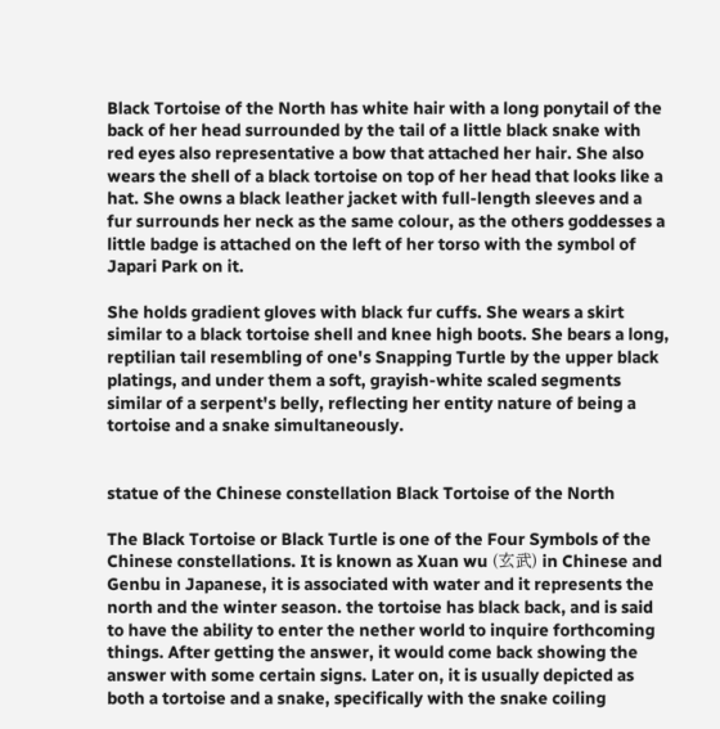Black Tortoise of the North has white hair with a long ponytail of the back of her head surrounded by the tail of a little black snake with red eyes also representative a bow that attached her hair. She also wears the shell of a black tortoise on top of her head that looks like a hat. She owns a black leather jacket with full-length sleeves and a fur surrounds her neck as the same colour, as the others goddesses a little badge is attached on the left of her torso with the symbol of Japari Park on it.

She holds gradient gloves with black fur cuffs. She wears a skirt similar to a black tortoise shell and knee high boots. She bears a long, reptilian tail resembling of one's Snapping Turtle by the upper black platings, and under them a soft, grayish-white scaled segments similar of a serpent's belly, reflecting her entity nature of being a tortoise and a snake simultaneously.


statue of the Chinese constellation Black Tortoise of the North

The Black Tortoise or Black Turtle is one of the Four Symbols of the Chinese constellations. It is known as Xuan wu (玄武) in Chinese and Genbu in Japanese, it is associated with water and it represents the north and the winter season. the tortoise has black back, and is said to have the ability to enter the nether world to inquire forthcoming things. After getting the answer, it would come back showing the answer with some certain signs. Later on, it is usually depicted as both a tortoise and a snake, specifically with the snake coiling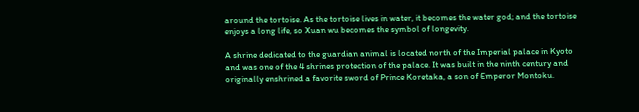around the tortoise. As the tortoise lives in water, it becomes the water god; and the tortoise enjoys a long life, so Xuan wu becomes the symbol of longevity.

A shrine dedicated to the guardian animal is located north of the Imperial palace in Kyoto and was one of the 4 shrines protection of the palace. It was built in the ninth century and originally enshrined a favorite sword of Prince Koretaka, a son of Emperor Montoku.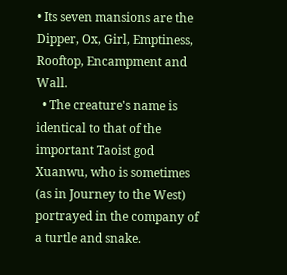• Its seven mansions are the Dipper, Ox, Girl, Emptiness, Rooftop, Encampment and Wall.
  • The creature's name is identical to that of the important Taoist god Xuanwu, who is sometimes (as in Journey to the West) portrayed in the company of a turtle and snake.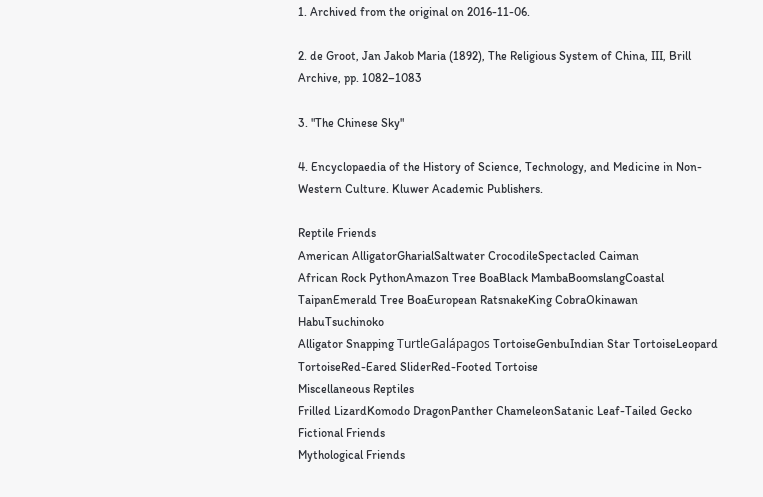1. Archived from the original on 2016-11-06.

2. de Groot, Jan Jakob Maria (1892), The Religious System of China, III, Brill Archive, pp. 1082–1083

3. "The Chinese Sky"

4. Encyclopaedia of the History of Science, Technology, and Medicine in Non-Western Culture. Kluwer Academic Publishers.

Reptile Friends
American AlligatorGharialSaltwater CrocodileSpectacled Caiman
African Rock PythonAmazon Tree BoaBlack MambaBoomslangCoastal TaipanEmerald Tree BoaEuropean RatsnakeKing CobraOkinawan HabuTsuchinoko
Alligator Snapping TurtleGalápagos TortoiseGenbuIndian Star TortoiseLeopard TortoiseRed-Eared SliderRed-Footed Tortoise
Miscellaneous Reptiles
Frilled LizardKomodo DragonPanther ChameleonSatanic Leaf-Tailed Gecko
Fictional Friends
Mythological Friends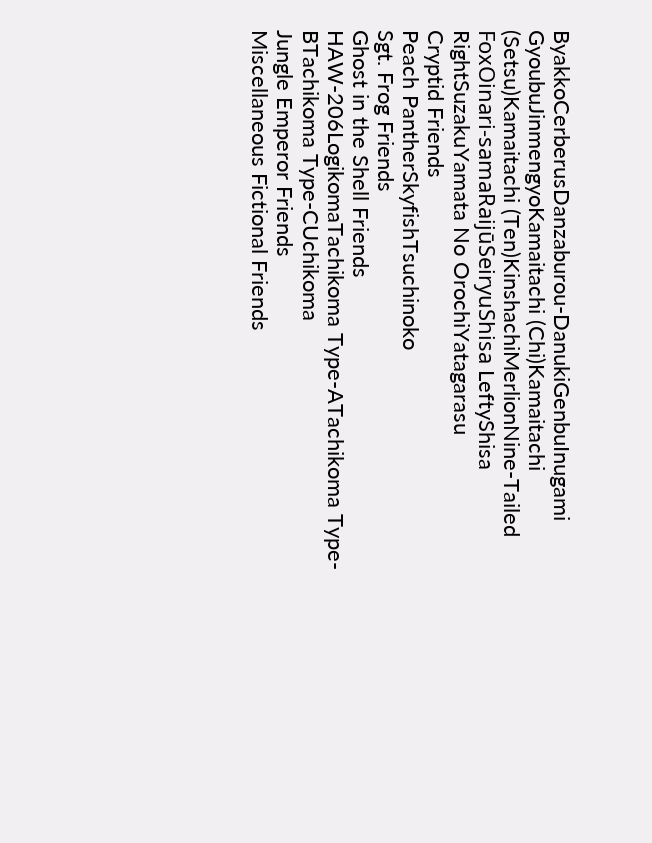ByakkoCerberusDanzaburou-DanukiGenbuInugami GyoubuJinmengyoKamaitachi (Chi)Kamaitachi (Setsu)Kamaitachi (Ten)KinshachiMerlionNine-Tailed FoxOinari-samaRaijūSeiryuShisa LeftyShisa RightSuzakuYamata No OrochiYatagarasu
Cryptid Friends
Peach PantherSkyfishTsuchinoko
Sgt. Frog Friends
Ghost in the Shell Friends
HAW-206LogikomaTachikoma Type-ATachikoma Type-BTachikoma Type-CUchikoma
Jungle Emperor Friends
Miscellaneous Fictional Friends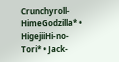Crunchyroll-HimeGodzilla* • HigejiiHi-no-Tori* • Jack-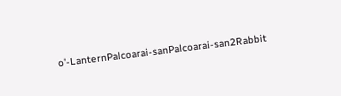o'-LanternPalcoarai-sanPalcoarai-san2Rabbit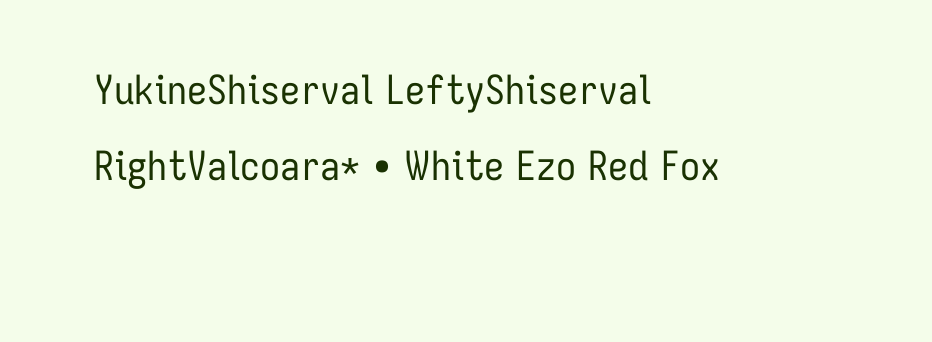YukineShiserval LeftyShiserval RightValcoara* • White Ezo Red Fox